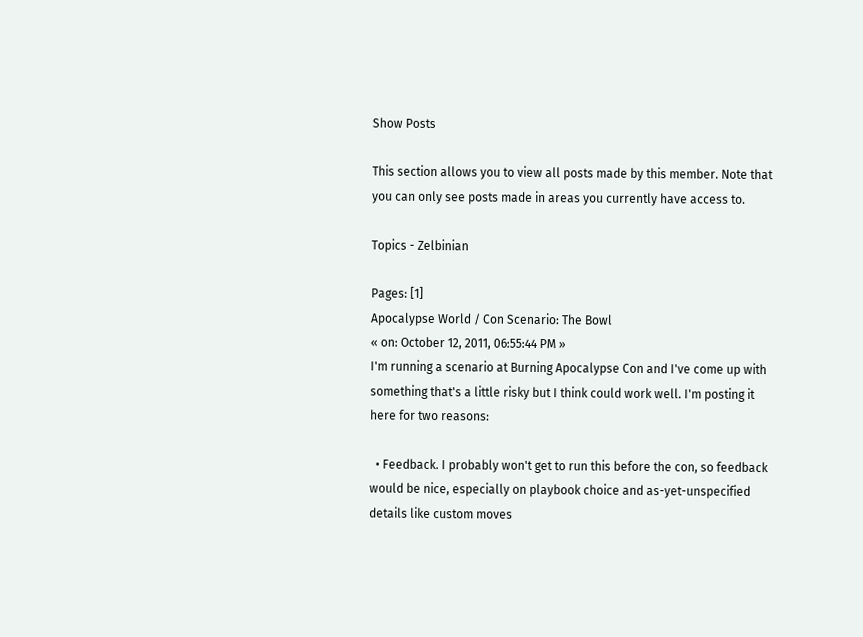Show Posts

This section allows you to view all posts made by this member. Note that you can only see posts made in areas you currently have access to.

Topics - Zelbinian

Pages: [1]
Apocalypse World / Con Scenario: The Bowl
« on: October 12, 2011, 06:55:44 PM »
I'm running a scenario at Burning Apocalypse Con and I've come up with something that's a little risky but I think could work well. I'm posting it here for two reasons:

  • Feedback. I probably won't get to run this before the con, so feedback would be nice, especially on playbook choice and as-yet-unspecified details like custom moves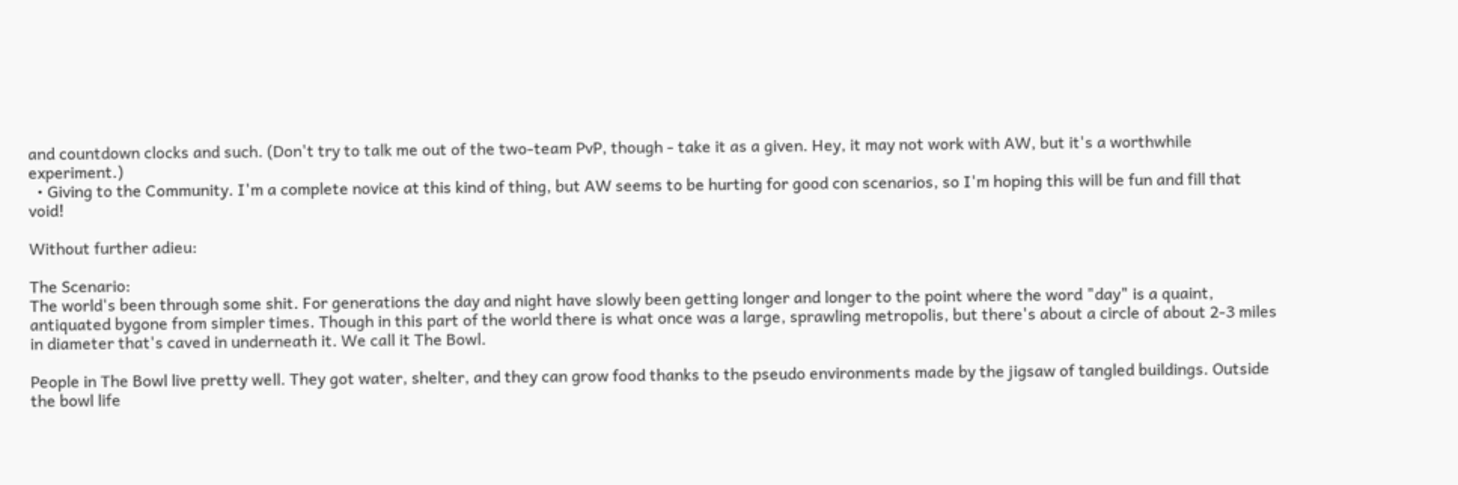and countdown clocks and such. (Don't try to talk me out of the two-team PvP, though - take it as a given. Hey, it may not work with AW, but it's a worthwhile experiment.)
  • Giving to the Community. I'm a complete novice at this kind of thing, but AW seems to be hurting for good con scenarios, so I'm hoping this will be fun and fill that void!

Without further adieu:

The Scenario:
The world's been through some shit. For generations the day and night have slowly been getting longer and longer to the point where the word "day" is a quaint, antiquated bygone from simpler times. Though in this part of the world there is what once was a large, sprawling metropolis, but there's about a circle of about 2-3 miles in diameter that's caved in underneath it. We call it The Bowl.

People in The Bowl live pretty well. They got water, shelter, and they can grow food thanks to the pseudo environments made by the jigsaw of tangled buildings. Outside the bowl life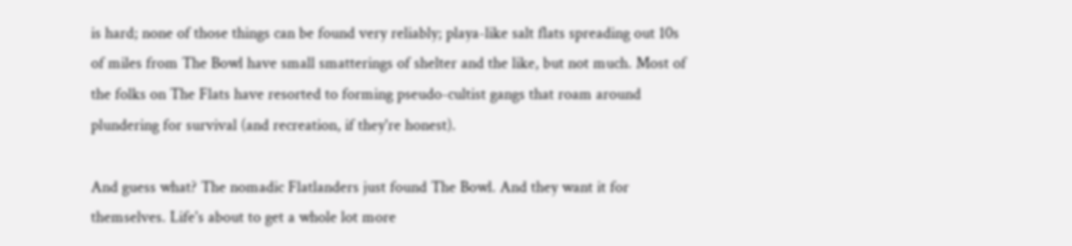is hard; none of those things can be found very reliably; playa-like salt flats spreading out 10s of miles from The Bowl have small smatterings of shelter and the like, but not much. Most of the folks on The Flats have resorted to forming pseudo-cultist gangs that roam around plundering for survival (and recreation, if they're honest).

And guess what? The nomadic Flatlanders just found The Bowl. And they want it for themselves. Life's about to get a whole lot more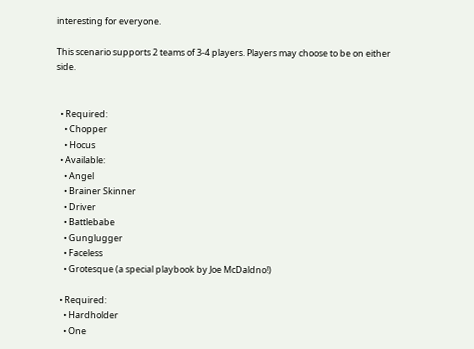interesting for everyone.

This scenario supports 2 teams of 3-4 players. Players may choose to be on either side.


  • Required:
    • Chopper
    • Hocus
  • Available:
    • Angel
    • Brainer Skinner
    • Driver
    • Battlebabe
    • Gunglugger
    • Faceless
    • Grotesque (a special playbook by Joe McDaldno!)

  • Required:
    • Hardholder
    • One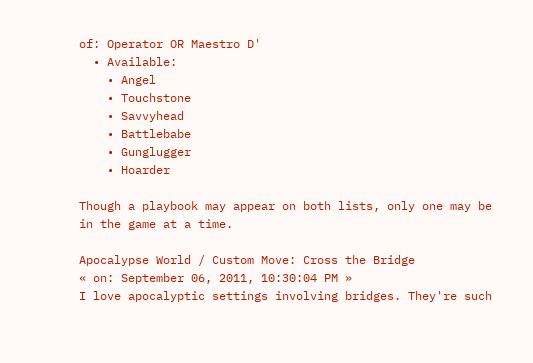of: Operator OR Maestro D'
  • Available:
    • Angel
    • Touchstone
    • Savvyhead
    • Battlebabe
    • Gunglugger
    • Hoarder

Though a playbook may appear on both lists, only one may be in the game at a time.

Apocalypse World / Custom Move: Cross the Bridge
« on: September 06, 2011, 10:30:04 PM »
I love apocalyptic settings involving bridges. They're such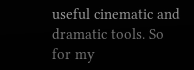useful cinematic and dramatic tools. So for my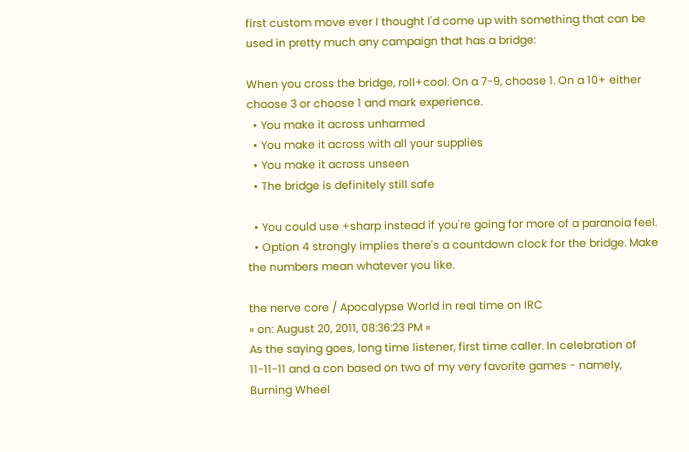first custom move ever I thought I'd come up with something that can be used in pretty much any campaign that has a bridge:

When you cross the bridge, roll+cool. On a 7-9, choose 1. On a 10+ either choose 3 or choose 1 and mark experience.
  • You make it across unharmed
  • You make it across with all your supplies
  • You make it across unseen
  • The bridge is definitely still safe

  • You could use +sharp instead if you're going for more of a paranoia feel.
  • Option 4 strongly implies there's a countdown clock for the bridge. Make the numbers mean whatever you like.

the nerve core / Apocalypse World in real time on IRC
« on: August 20, 2011, 08:36:23 PM »
As the saying goes, long time listener, first time caller. In celebration of 11-11-11 and a con based on two of my very favorite games - namely, Burning Wheel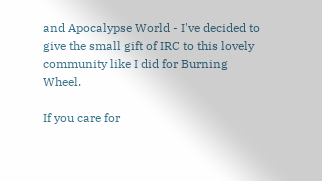and Apocalypse World - I've decided to give the small gift of IRC to this lovely community like I did for Burning Wheel.

If you care for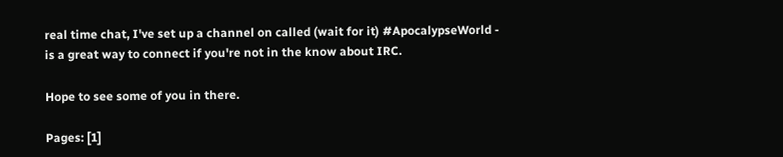real time chat, I've set up a channel on called (wait for it) #ApocalypseWorld - is a great way to connect if you're not in the know about IRC.

Hope to see some of you in there.

Pages: [1]